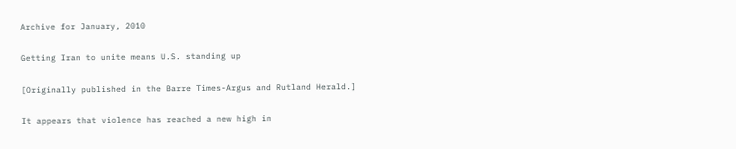Archive for January, 2010

Getting Iran to unite means U.S. standing up

[Originally published in the Barre Times-Argus and Rutland Herald.]

It appears that violence has reached a new high in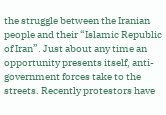the struggle between the Iranian people and their “Islamic Republic of Iran”. Just about any time an opportunity presents itself, anti-government forces take to the streets. Recently protestors have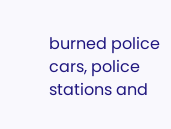burned police cars, police stations and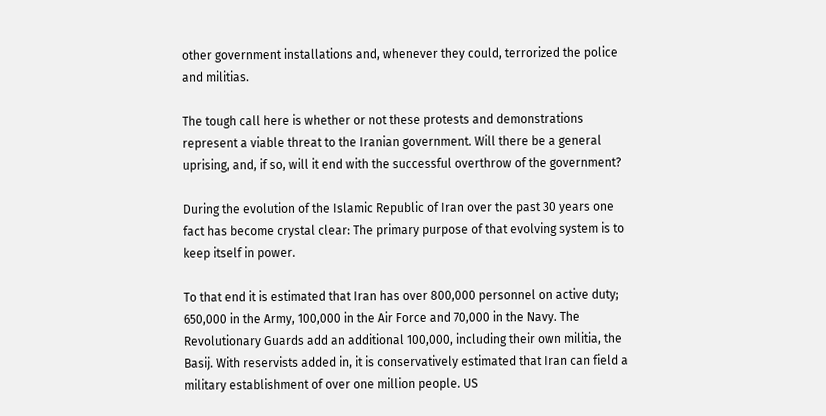other government installations and, whenever they could, terrorized the police and militias.

The tough call here is whether or not these protests and demonstrations represent a viable threat to the Iranian government. Will there be a general uprising, and, if so, will it end with the successful overthrow of the government?

During the evolution of the Islamic Republic of Iran over the past 30 years one fact has become crystal clear: The primary purpose of that evolving system is to keep itself in power.

To that end it is estimated that Iran has over 800,000 personnel on active duty; 650,000 in the Army, 100,000 in the Air Force and 70,000 in the Navy. The Revolutionary Guards add an additional 100,000, including their own militia, the Basij. With reservists added in, it is conservatively estimated that Iran can field a military establishment of over one million people. US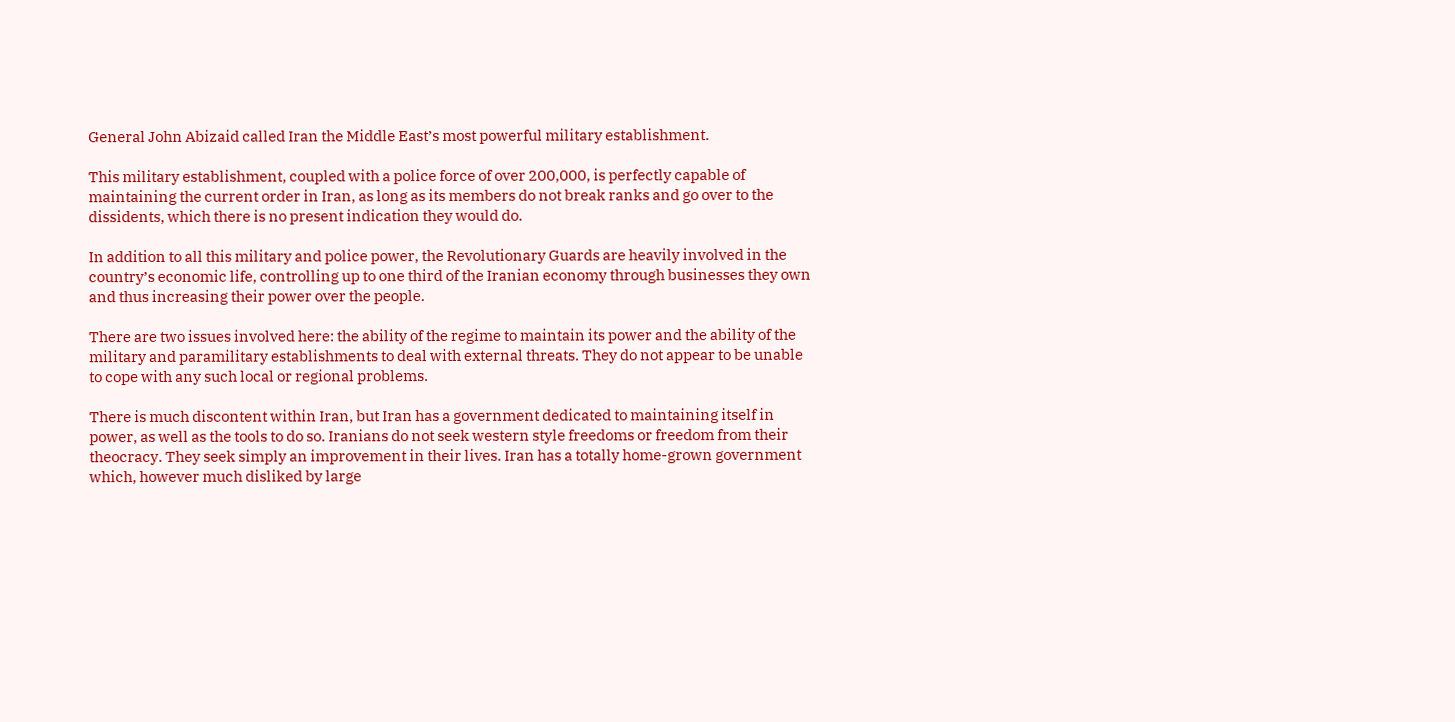General John Abizaid called Iran the Middle East’s most powerful military establishment.

This military establishment, coupled with a police force of over 200,000, is perfectly capable of maintaining the current order in Iran, as long as its members do not break ranks and go over to the dissidents, which there is no present indication they would do.

In addition to all this military and police power, the Revolutionary Guards are heavily involved in the country’s economic life, controlling up to one third of the Iranian economy through businesses they own and thus increasing their power over the people.

There are two issues involved here: the ability of the regime to maintain its power and the ability of the military and paramilitary establishments to deal with external threats. They do not appear to be unable to cope with any such local or regional problems.

There is much discontent within Iran, but Iran has a government dedicated to maintaining itself in power, as well as the tools to do so. Iranians do not seek western style freedoms or freedom from their theocracy. They seek simply an improvement in their lives. Iran has a totally home-grown government which, however much disliked by large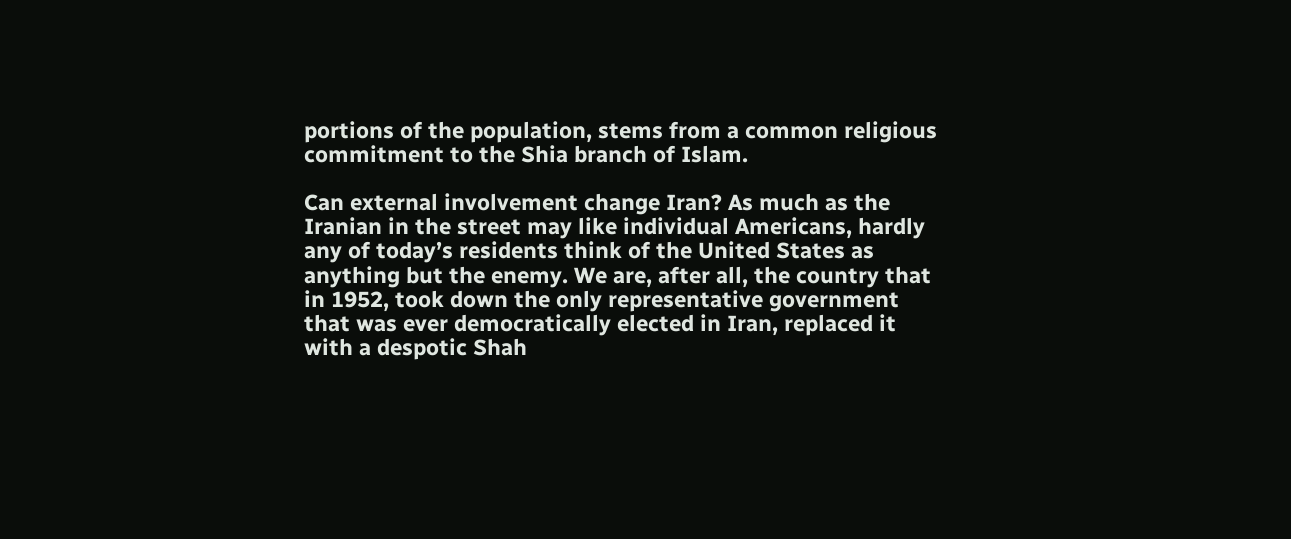portions of the population, stems from a common religious commitment to the Shia branch of Islam.

Can external involvement change Iran? As much as the Iranian in the street may like individual Americans, hardly any of today’s residents think of the United States as anything but the enemy. We are, after all, the country that in 1952, took down the only representative government that was ever democratically elected in Iran, replaced it with a despotic Shah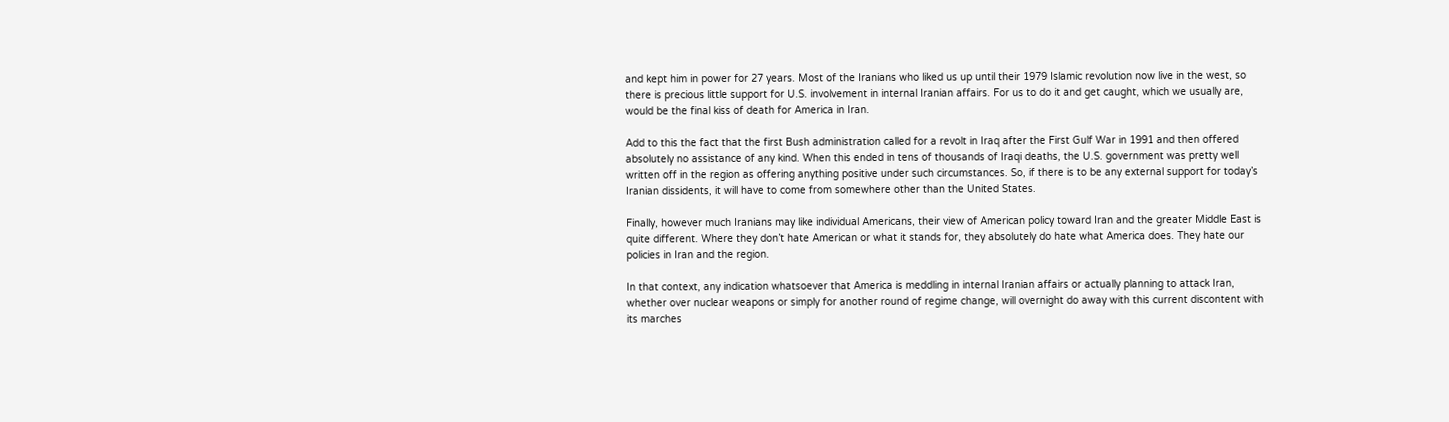and kept him in power for 27 years. Most of the Iranians who liked us up until their 1979 Islamic revolution now live in the west, so there is precious little support for U.S. involvement in internal Iranian affairs. For us to do it and get caught, which we usually are, would be the final kiss of death for America in Iran.

Add to this the fact that the first Bush administration called for a revolt in Iraq after the First Gulf War in 1991 and then offered absolutely no assistance of any kind. When this ended in tens of thousands of Iraqi deaths, the U.S. government was pretty well written off in the region as offering anything positive under such circumstances. So, if there is to be any external support for today’s Iranian dissidents, it will have to come from somewhere other than the United States.

Finally, however much Iranians may like individual Americans, their view of American policy toward Iran and the greater Middle East is quite different. Where they don’t hate American or what it stands for, they absolutely do hate what America does. They hate our policies in Iran and the region.

In that context, any indication whatsoever that America is meddling in internal Iranian affairs or actually planning to attack Iran, whether over nuclear weapons or simply for another round of regime change, will overnight do away with this current discontent with its marches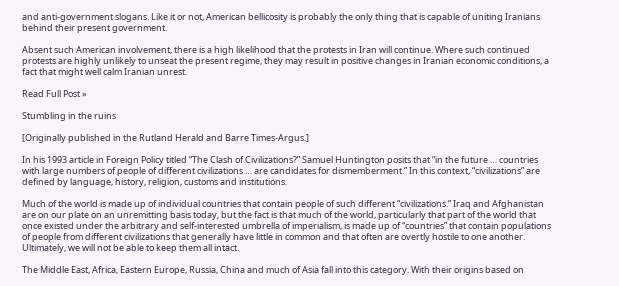and anti-government slogans. Like it or not, American bellicosity is probably the only thing that is capable of uniting Iranians behind their present government.

Absent such American involvement, there is a high likelihood that the protests in Iran will continue. Where such continued protests are highly unlikely to unseat the present regime, they may result in positive changes in Iranian economic conditions, a fact that might well calm Iranian unrest.

Read Full Post »

Stumbling in the ruins

[Originally published in the Rutland Herald and Barre Times-Argus.]

In his 1993 article in Foreign Policy titled “The Clash of Civilizations?” Samuel Huntington posits that “in the future … countries with large numbers of people of different civilizations … are candidates for dismemberment.” In this context, “civilizations” are defined by language, history, religion, customs and institutions.

Much of the world is made up of individual countries that contain people of such different “civilizations.” Iraq and Afghanistan are on our plate on an unremitting basis today, but the fact is that much of the world, particularly that part of the world that once existed under the arbitrary and self-interested umbrella of imperialism, is made up of “countries” that contain populations of people from different civilizations that generally have little in common and that often are overtly hostile to one another. Ultimately, we will not be able to keep them all intact.

The Middle East, Africa, Eastern Europe, Russia, China and much of Asia fall into this category. With their origins based on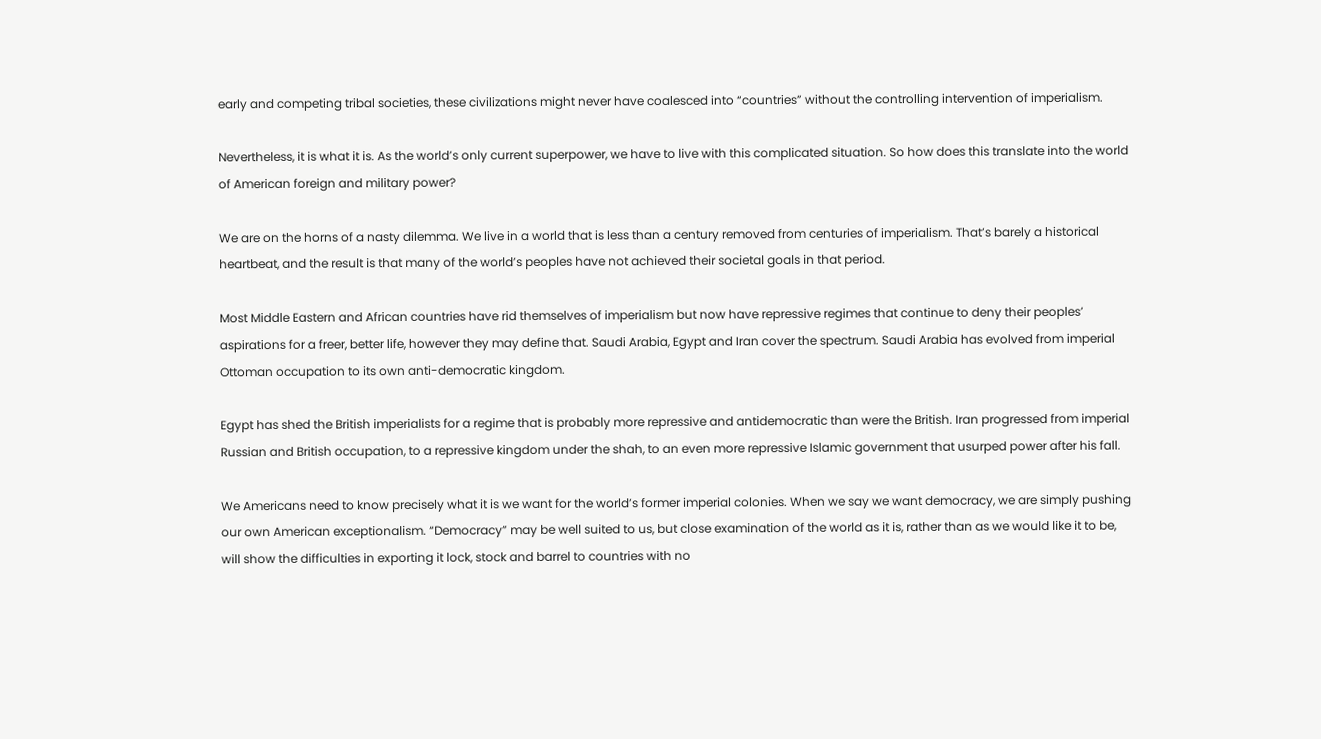early and competing tribal societies, these civilizations might never have coalesced into “countries” without the controlling intervention of imperialism.

Nevertheless, it is what it is. As the world’s only current superpower, we have to live with this complicated situation. So how does this translate into the world of American foreign and military power?

We are on the horns of a nasty dilemma. We live in a world that is less than a century removed from centuries of imperialism. That’s barely a historical heartbeat, and the result is that many of the world’s peoples have not achieved their societal goals in that period.

Most Middle Eastern and African countries have rid themselves of imperialism but now have repressive regimes that continue to deny their peoples’ aspirations for a freer, better life, however they may define that. Saudi Arabia, Egypt and Iran cover the spectrum. Saudi Arabia has evolved from imperial Ottoman occupation to its own anti-democratic kingdom.

Egypt has shed the British imperialists for a regime that is probably more repressive and antidemocratic than were the British. Iran progressed from imperial Russian and British occupation, to a repressive kingdom under the shah, to an even more repressive Islamic government that usurped power after his fall.

We Americans need to know precisely what it is we want for the world’s former imperial colonies. When we say we want democracy, we are simply pushing our own American exceptionalism. “Democracy” may be well suited to us, but close examination of the world as it is, rather than as we would like it to be, will show the difficulties in exporting it lock, stock and barrel to countries with no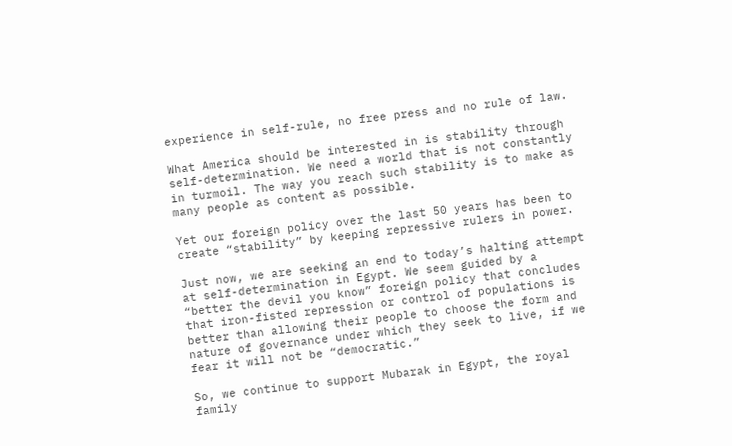experience in self-rule, no free press and no rule of law.

What America should be interested in is stability through self-determination. We need a world that is not constantly in turmoil. The way you reach such stability is to make as many people as content as possible.

Yet our foreign policy over the last 50 years has been to create “stability” by keeping repressive rulers in power.

Just now, we are seeking an end to today’s halting attempt at self-determination in Egypt. We seem guided by a “better the devil you know” foreign policy that concludes that iron-fisted repression or control of populations is better than allowing their people to choose the form and nature of governance under which they seek to live, if we fear it will not be “democratic.”

So, we continue to support Mubarak in Egypt, the royal family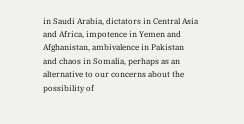in Saudi Arabia, dictators in Central Asia and Africa, impotence in Yemen and Afghanistan, ambivalence in Pakistan and chaos in Somalia, perhaps as an alternative to our concerns about the possibility of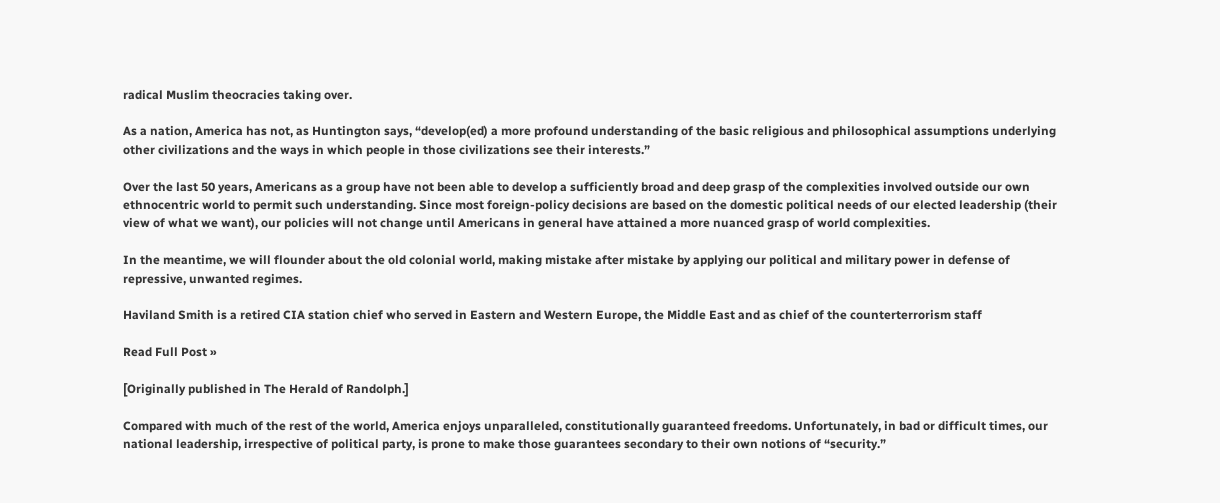radical Muslim theocracies taking over.

As a nation, America has not, as Huntington says, “develop(ed) a more profound understanding of the basic religious and philosophical assumptions underlying other civilizations and the ways in which people in those civilizations see their interests.”

Over the last 50 years, Americans as a group have not been able to develop a sufficiently broad and deep grasp of the complexities involved outside our own ethnocentric world to permit such understanding. Since most foreign-policy decisions are based on the domestic political needs of our elected leadership (their view of what we want), our policies will not change until Americans in general have attained a more nuanced grasp of world complexities.

In the meantime, we will flounder about the old colonial world, making mistake after mistake by applying our political and military power in defense of repressive, unwanted regimes.

Haviland Smith is a retired CIA station chief who served in Eastern and Western Europe, the Middle East and as chief of the counterterrorism staff

Read Full Post »

[Originally published in The Herald of Randolph.]

Compared with much of the rest of the world, America enjoys unparalleled, constitutionally guaranteed freedoms. Unfortunately, in bad or difficult times, our national leadership, irrespective of political party, is prone to make those guarantees secondary to their own notions of “security.”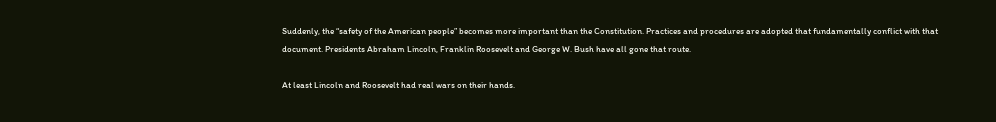Suddenly, the “safety of the American people” becomes more important than the Constitution. Practices and procedures are adopted that fundamentally conflict with that document. Presidents Abraham Lincoln, Franklin Roosevelt and George W. Bush have all gone that route.

At least Lincoln and Roosevelt had real wars on their hands.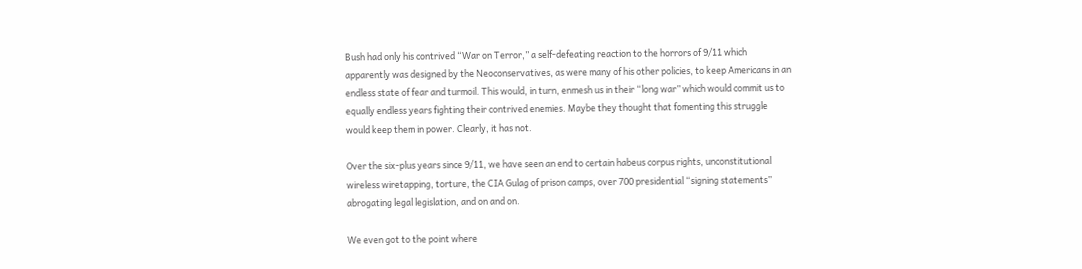Bush had only his contrived “War on Terror,” a self-defeating reaction to the horrors of 9/11 which apparently was designed by the Neoconservatives, as were many of his other policies, to keep Americans in an endless state of fear and turmoil. This would, in turn, enmesh us in their “long war” which would commit us to equally endless years fighting their contrived enemies. Maybe they thought that fomenting this struggle would keep them in power. Clearly, it has not.

Over the six-plus years since 9/11, we have seen an end to certain habeus corpus rights, unconstitutional wireless wiretapping, torture, the CIA Gulag of prison camps, over 700 presidential “signing statements” abrogating legal legislation, and on and on.

We even got to the point where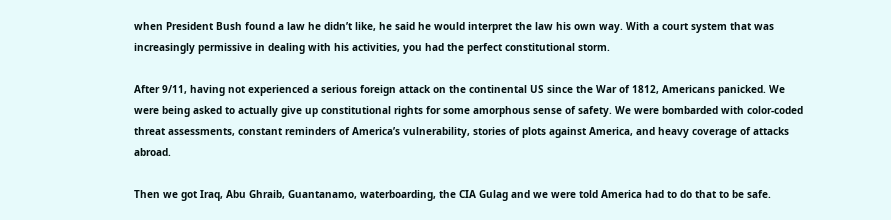when President Bush found a law he didn’t like, he said he would interpret the law his own way. With a court system that was increasingly permissive in dealing with his activities, you had the perfect constitutional storm.

After 9/11, having not experienced a serious foreign attack on the continental US since the War of 1812, Americans panicked. We were being asked to actually give up constitutional rights for some amorphous sense of safety. We were bombarded with color-coded threat assessments, constant reminders of America’s vulnerability, stories of plots against America, and heavy coverage of attacks abroad.

Then we got Iraq, Abu Ghraib, Guantanamo, waterboarding, the CIA Gulag and we were told America had to do that to be safe.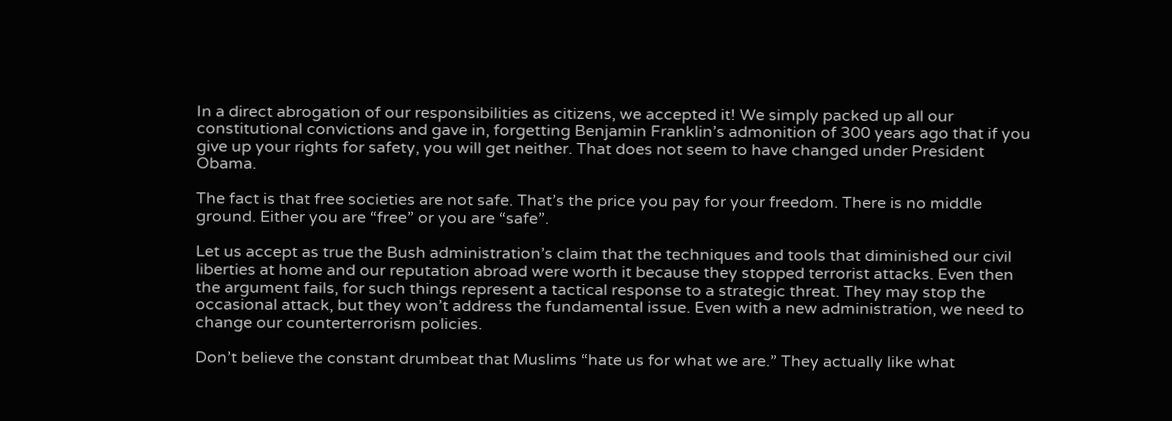In a direct abrogation of our responsibilities as citizens, we accepted it! We simply packed up all our constitutional convictions and gave in, forgetting Benjamin Franklin’s admonition of 300 years ago that if you give up your rights for safety, you will get neither. That does not seem to have changed under President Obama.

The fact is that free societies are not safe. That’s the price you pay for your freedom. There is no middle ground. Either you are “free” or you are “safe”.

Let us accept as true the Bush administration’s claim that the techniques and tools that diminished our civil liberties at home and our reputation abroad were worth it because they stopped terrorist attacks. Even then the argument fails, for such things represent a tactical response to a strategic threat. They may stop the occasional attack, but they won’t address the fundamental issue. Even with a new administration, we need to change our counterterrorism policies.

Don’t believe the constant drumbeat that Muslims “hate us for what we are.” They actually like what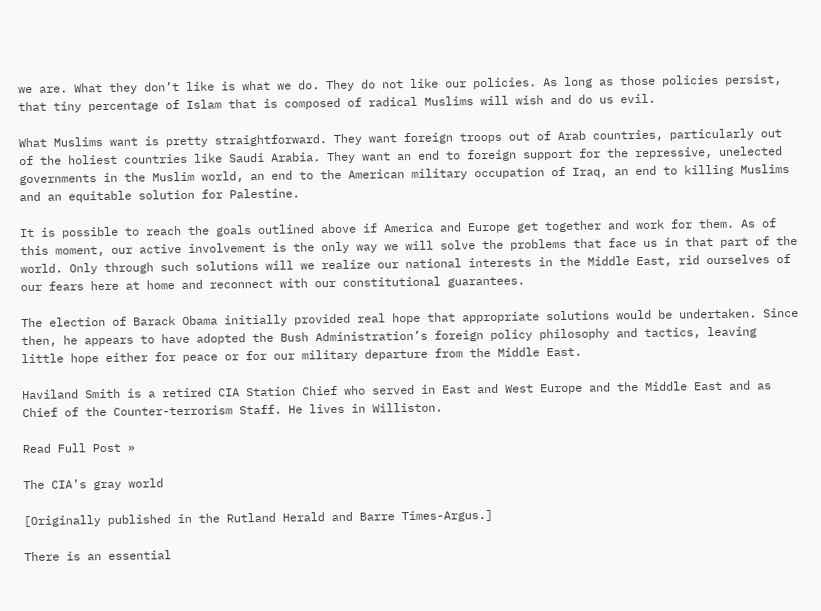we are. What they don’t like is what we do. They do not like our policies. As long as those policies persist, that tiny percentage of Islam that is composed of radical Muslims will wish and do us evil.

What Muslims want is pretty straightforward. They want foreign troops out of Arab countries, particularly out of the holiest countries like Saudi Arabia. They want an end to foreign support for the repressive, unelected governments in the Muslim world, an end to the American military occupation of Iraq, an end to killing Muslims and an equitable solution for Palestine.

It is possible to reach the goals outlined above if America and Europe get together and work for them. As of this moment, our active involvement is the only way we will solve the problems that face us in that part of the world. Only through such solutions will we realize our national interests in the Middle East, rid ourselves of our fears here at home and reconnect with our constitutional guarantees.

The election of Barack Obama initially provided real hope that appropriate solutions would be undertaken. Since then, he appears to have adopted the Bush Administration’s foreign policy philosophy and tactics, leaving little hope either for peace or for our military departure from the Middle East.

Haviland Smith is a retired CIA Station Chief who served in East and West Europe and the Middle East and as Chief of the Counter-terrorism Staff. He lives in Williston.

Read Full Post »

The CIA’s gray world

[Originally published in the Rutland Herald and Barre Times-Argus.]

There is an essential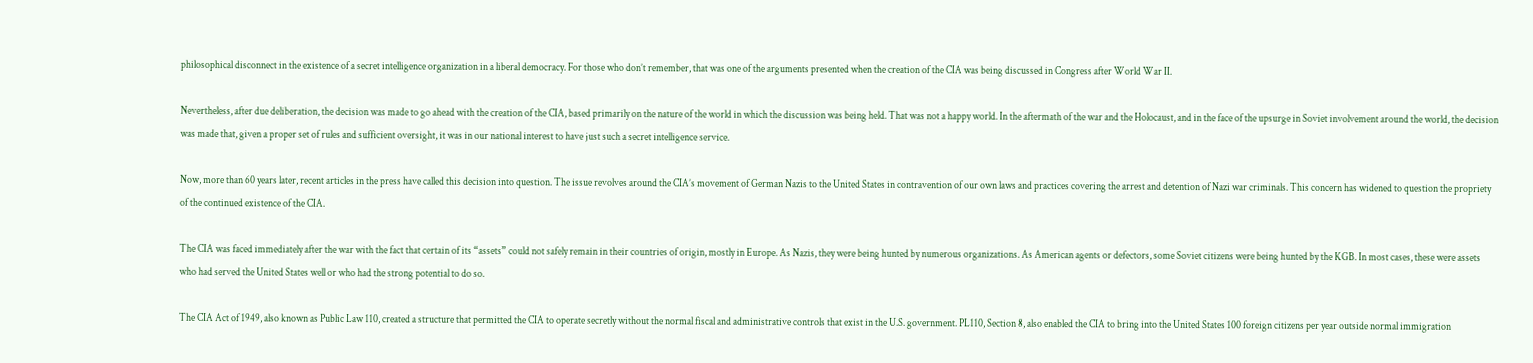philosophical disconnect in the existence of a secret intelligence organization in a liberal democracy. For those who don’t remember, that was one of the arguments presented when the creation of the CIA was being discussed in Congress after World War II.

Nevertheless, after due deliberation, the decision was made to go ahead with the creation of the CIA, based primarily on the nature of the world in which the discussion was being held. That was not a happy world. In the aftermath of the war and the Holocaust, and in the face of the upsurge in Soviet involvement around the world, the decision was made that, given a proper set of rules and sufficient oversight, it was in our national interest to have just such a secret intelligence service.

Now, more than 60 years later, recent articles in the press have called this decision into question. The issue revolves around the CIA’s movement of German Nazis to the United States in contravention of our own laws and practices covering the arrest and detention of Nazi war criminals. This concern has widened to question the propriety of the continued existence of the CIA.

The CIA was faced immediately after the war with the fact that certain of its “assets” could not safely remain in their countries of origin, mostly in Europe. As Nazis, they were being hunted by numerous organizations. As American agents or defectors, some Soviet citizens were being hunted by the KGB. In most cases, these were assets who had served the United States well or who had the strong potential to do so.

The CIA Act of 1949, also known as Public Law 110, created a structure that permitted the CIA to operate secretly without the normal fiscal and administrative controls that exist in the U.S. government. PL110, Section 8, also enabled the CIA to bring into the United States 100 foreign citizens per year outside normal immigration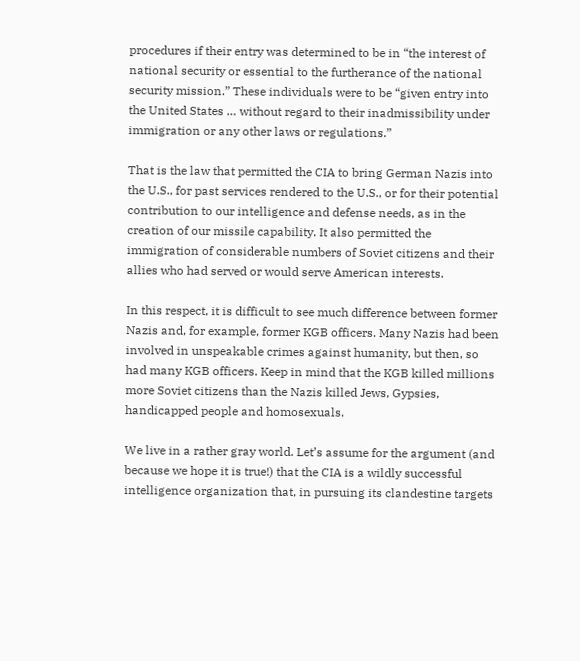procedures if their entry was determined to be in “the interest of national security or essential to the furtherance of the national security mission.” These individuals were to be “given entry into the United States … without regard to their inadmissibility under immigration or any other laws or regulations.”

That is the law that permitted the CIA to bring German Nazis into the U.S., for past services rendered to the U.S., or for their potential contribution to our intelligence and defense needs, as in the creation of our missile capability. It also permitted the immigration of considerable numbers of Soviet citizens and their allies who had served or would serve American interests.

In this respect, it is difficult to see much difference between former Nazis and, for example, former KGB officers. Many Nazis had been involved in unspeakable crimes against humanity, but then, so had many KGB officers. Keep in mind that the KGB killed millions more Soviet citizens than the Nazis killed Jews, Gypsies, handicapped people and homosexuals.

We live in a rather gray world. Let’s assume for the argument (and because we hope it is true!) that the CIA is a wildly successful intelligence organization that, in pursuing its clandestine targets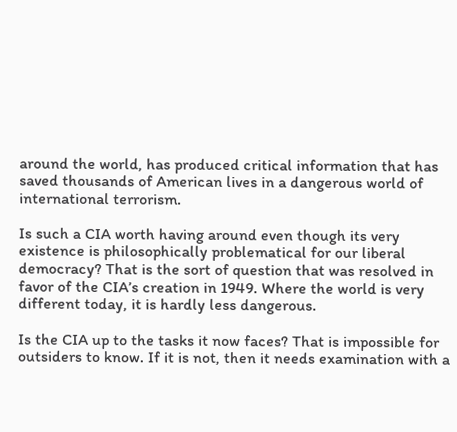around the world, has produced critical information that has saved thousands of American lives in a dangerous world of international terrorism.

Is such a CIA worth having around even though its very existence is philosophically problematical for our liberal democracy? That is the sort of question that was resolved in favor of the CIA’s creation in 1949. Where the world is very different today, it is hardly less dangerous.

Is the CIA up to the tasks it now faces? That is impossible for outsiders to know. If it is not, then it needs examination with a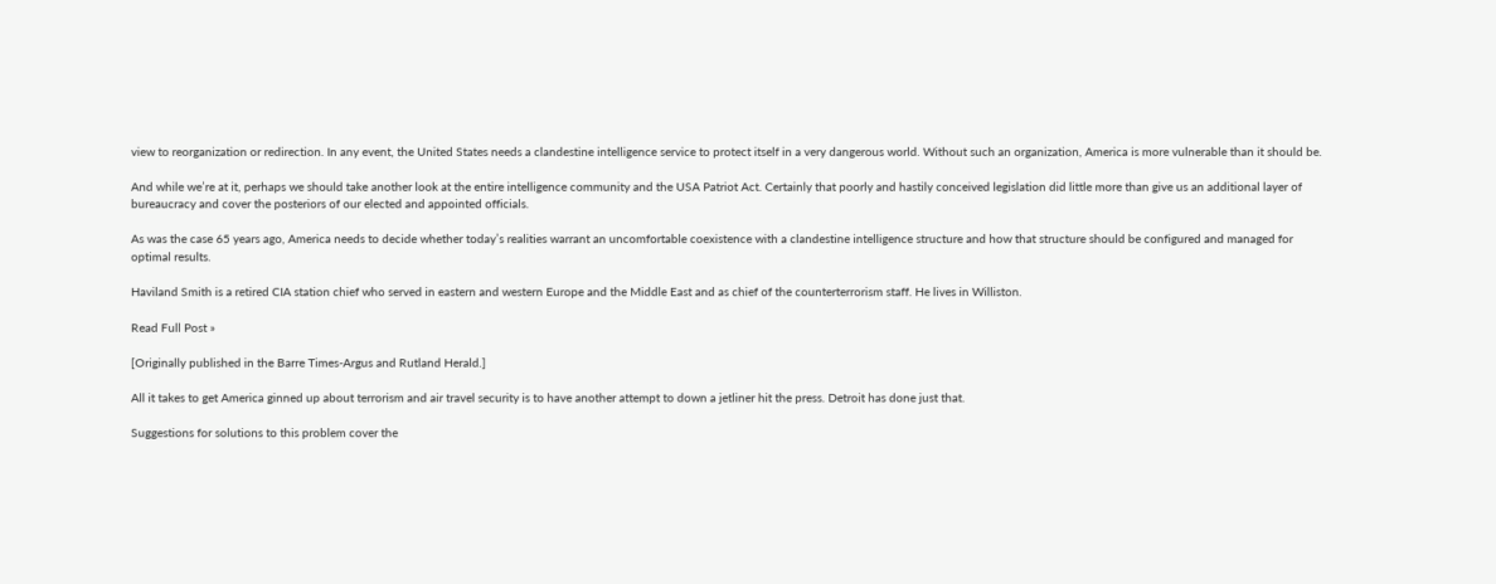view to reorganization or redirection. In any event, the United States needs a clandestine intelligence service to protect itself in a very dangerous world. Without such an organization, America is more vulnerable than it should be.

And while we’re at it, perhaps we should take another look at the entire intelligence community and the USA Patriot Act. Certainly that poorly and hastily conceived legislation did little more than give us an additional layer of bureaucracy and cover the posteriors of our elected and appointed officials.

As was the case 65 years ago, America needs to decide whether today’s realities warrant an uncomfortable coexistence with a clandestine intelligence structure and how that structure should be configured and managed for optimal results.

Haviland Smith is a retired CIA station chief who served in eastern and western Europe and the Middle East and as chief of the counterterrorism staff. He lives in Williston.

Read Full Post »

[Originally published in the Barre Times-Argus and Rutland Herald.]

All it takes to get America ginned up about terrorism and air travel security is to have another attempt to down a jetliner hit the press. Detroit has done just that.

Suggestions for solutions to this problem cover the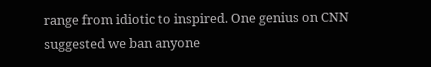range from idiotic to inspired. One genius on CNN suggested we ban anyone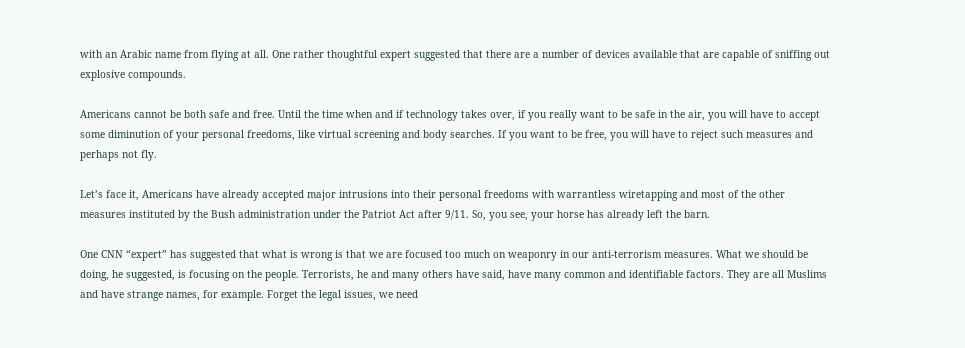with an Arabic name from flying at all. One rather thoughtful expert suggested that there are a number of devices available that are capable of sniffing out explosive compounds.

Americans cannot be both safe and free. Until the time when and if technology takes over, if you really want to be safe in the air, you will have to accept some diminution of your personal freedoms, like virtual screening and body searches. If you want to be free, you will have to reject such measures and perhaps not fly.

Let’s face it, Americans have already accepted major intrusions into their personal freedoms with warrantless wiretapping and most of the other measures instituted by the Bush administration under the Patriot Act after 9/11. So, you see, your horse has already left the barn.

One CNN “expert” has suggested that what is wrong is that we are focused too much on weaponry in our anti-terrorism measures. What we should be doing, he suggested, is focusing on the people. Terrorists, he and many others have said, have many common and identifiable factors. They are all Muslims and have strange names, for example. Forget the legal issues, we need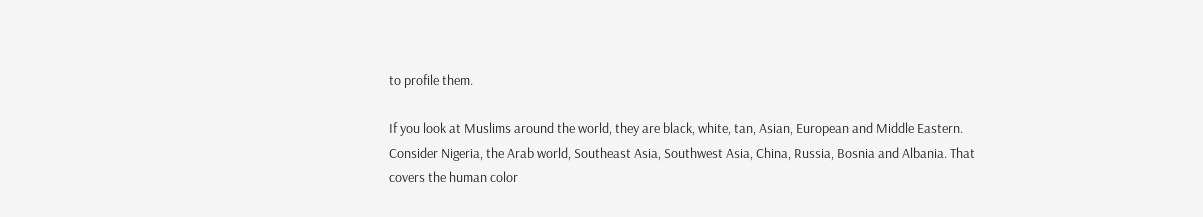to profile them.

If you look at Muslims around the world, they are black, white, tan, Asian, European and Middle Eastern. Consider Nigeria, the Arab world, Southeast Asia, Southwest Asia, China, Russia, Bosnia and Albania. That covers the human color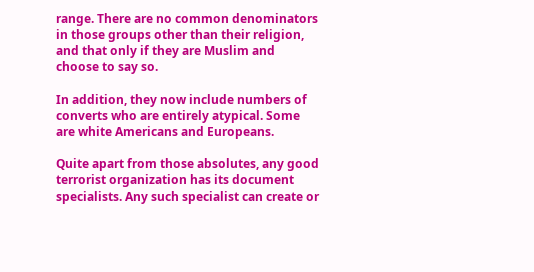range. There are no common denominators in those groups other than their religion, and that only if they are Muslim and choose to say so.

In addition, they now include numbers of converts who are entirely atypical. Some are white Americans and Europeans.

Quite apart from those absolutes, any good terrorist organization has its document specialists. Any such specialist can create or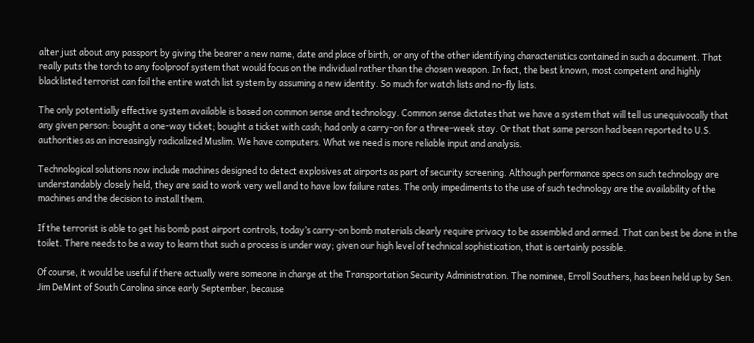alter just about any passport by giving the bearer a new name, date and place of birth, or any of the other identifying characteristics contained in such a document. That really puts the torch to any foolproof system that would focus on the individual rather than the chosen weapon. In fact, the best known, most competent and highly blacklisted terrorist can foil the entire watch list system by assuming a new identity. So much for watch lists and no-fly lists.

The only potentially effective system available is based on common sense and technology. Common sense dictates that we have a system that will tell us unequivocally that any given person: bought a one-way ticket; bought a ticket with cash; had only a carry-on for a three-week stay. Or that that same person had been reported to U.S. authorities as an increasingly radicalized Muslim. We have computers. What we need is more reliable input and analysis.

Technological solutions now include machines designed to detect explosives at airports as part of security screening. Although performance specs on such technology are understandably closely held, they are said to work very well and to have low failure rates. The only impediments to the use of such technology are the availability of the machines and the decision to install them.

If the terrorist is able to get his bomb past airport controls, today’s carry-on bomb materials clearly require privacy to be assembled and armed. That can best be done in the toilet. There needs to be a way to learn that such a process is under way; given our high level of technical sophistication, that is certainly possible.

Of course, it would be useful if there actually were someone in charge at the Transportation Security Administration. The nominee, Erroll Southers, has been held up by Sen. Jim DeMint of South Carolina since early September, because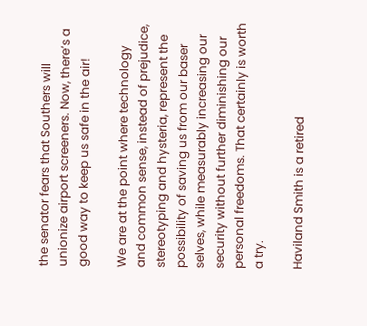the senator fears that Southers will unionize airport screeners. Now, there’s a good way to keep us safe in the air!

We are at the point where technology and common sense, instead of prejudice, stereotyping and hysteria, represent the possibility of saving us from our baser selves, while measurably increasing our security without further diminishing our personal freedoms. That certainly is worth a try.

Haviland Smith is a retired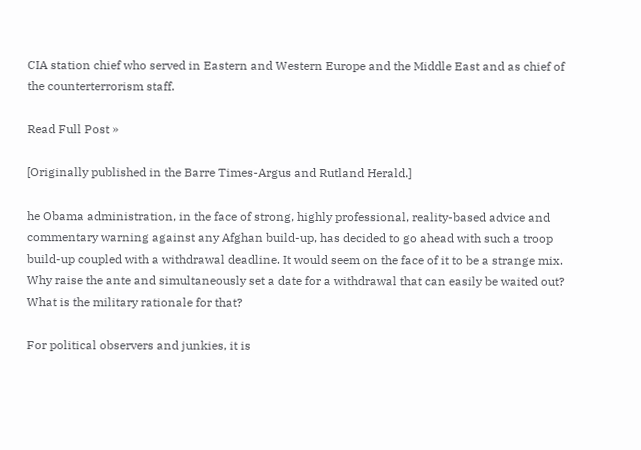CIA station chief who served in Eastern and Western Europe and the Middle East and as chief of the counterterrorism staff.

Read Full Post »

[Originally published in the Barre Times-Argus and Rutland Herald.]

he Obama administration, in the face of strong, highly professional, reality-based advice and commentary warning against any Afghan build-up, has decided to go ahead with such a troop build-up coupled with a withdrawal deadline. It would seem on the face of it to be a strange mix. Why raise the ante and simultaneously set a date for a withdrawal that can easily be waited out? What is the military rationale for that?

For political observers and junkies, it is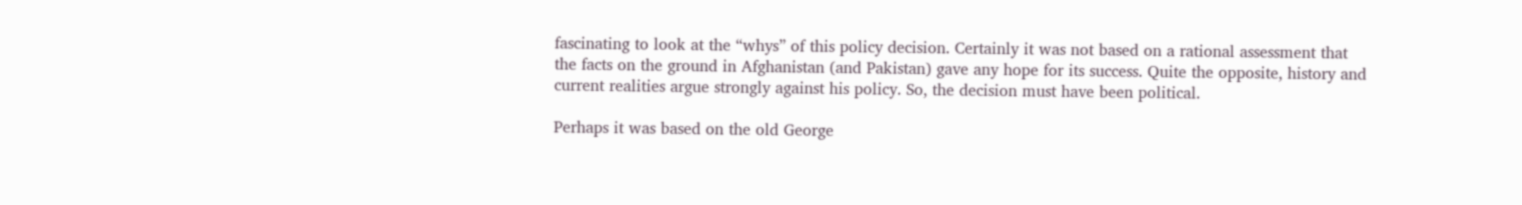fascinating to look at the “whys” of this policy decision. Certainly it was not based on a rational assessment that the facts on the ground in Afghanistan (and Pakistan) gave any hope for its success. Quite the opposite, history and current realities argue strongly against his policy. So, the decision must have been political.

Perhaps it was based on the old George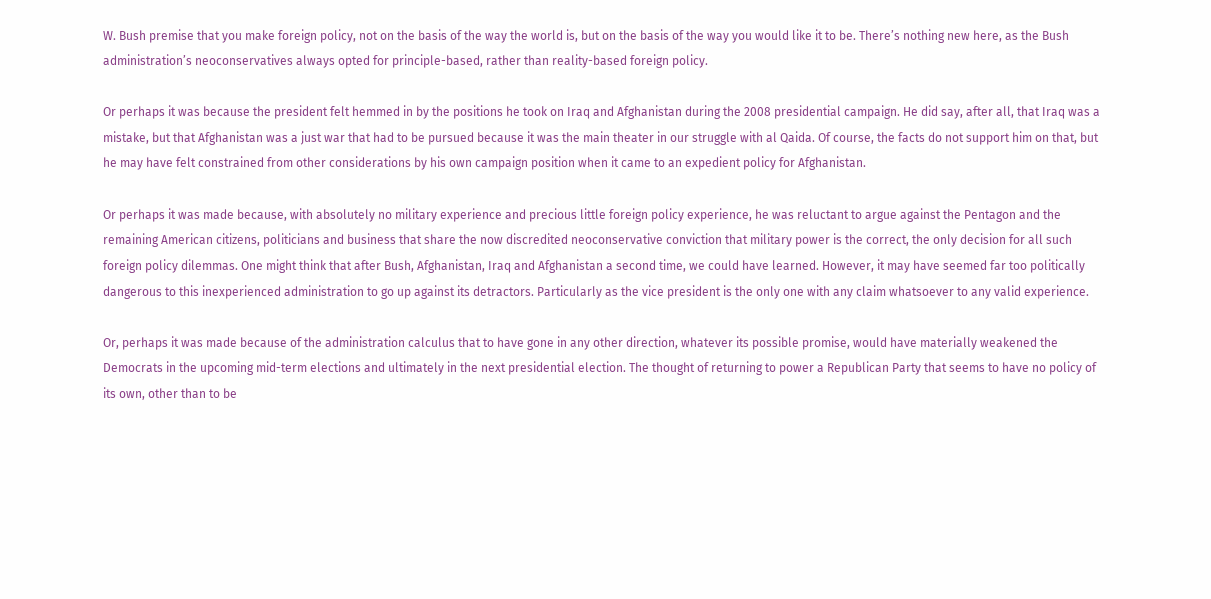W. Bush premise that you make foreign policy, not on the basis of the way the world is, but on the basis of the way you would like it to be. There’s nothing new here, as the Bush administration’s neoconservatives always opted for principle-based, rather than reality-based foreign policy.

Or perhaps it was because the president felt hemmed in by the positions he took on Iraq and Afghanistan during the 2008 presidential campaign. He did say, after all, that Iraq was a mistake, but that Afghanistan was a just war that had to be pursued because it was the main theater in our struggle with al Qaida. Of course, the facts do not support him on that, but he may have felt constrained from other considerations by his own campaign position when it came to an expedient policy for Afghanistan.

Or perhaps it was made because, with absolutely no military experience and precious little foreign policy experience, he was reluctant to argue against the Pentagon and the remaining American citizens, politicians and business that share the now discredited neoconservative conviction that military power is the correct, the only decision for all such foreign policy dilemmas. One might think that after Bush, Afghanistan, Iraq and Afghanistan a second time, we could have learned. However, it may have seemed far too politically dangerous to this inexperienced administration to go up against its detractors. Particularly as the vice president is the only one with any claim whatsoever to any valid experience.

Or, perhaps it was made because of the administration calculus that to have gone in any other direction, whatever its possible promise, would have materially weakened the Democrats in the upcoming mid-term elections and ultimately in the next presidential election. The thought of returning to power a Republican Party that seems to have no policy of its own, other than to be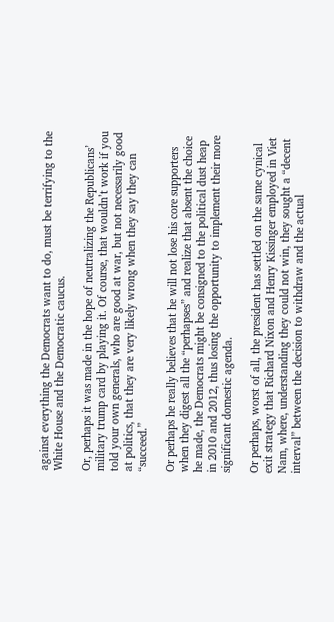against everything the Democrats want to do, must be terrifying to the White House and the Democratic caucus.

Or, perhaps it was made in the hope of neutralizing the Republicans’ military trump card by playing it. Of course, that wouldn’t work if you told your own generals, who are good at war, but not necessarily good at politics, that they are very likely wrong when they say they can “succeed.”

Or perhaps he really believes that he will not lose his core supporters when they digest all the “perhapses” and realize that absent the choice he made, the Democrats might be consigned to the political dust heap in 2010 and 2012, thus losing the opportunity to implement their more significant domestic agenda.

Or perhaps, worst of all, the president has settled on the same cynical exit strategy that Richard Nixon and Henry Kissinger employed in Viet Nam, where, understanding they could not win, they sought a “decent interval” between the decision to withdraw and the actual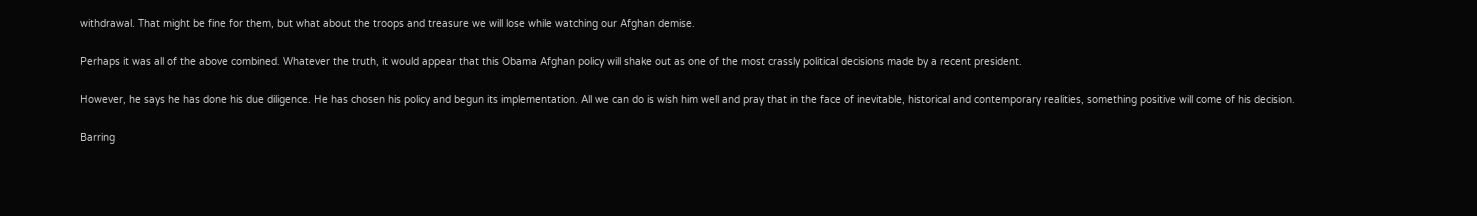withdrawal. That might be fine for them, but what about the troops and treasure we will lose while watching our Afghan demise.

Perhaps it was all of the above combined. Whatever the truth, it would appear that this Obama Afghan policy will shake out as one of the most crassly political decisions made by a recent president.

However, he says he has done his due diligence. He has chosen his policy and begun its implementation. All we can do is wish him well and pray that in the face of inevitable, historical and contemporary realities, something positive will come of his decision.

Barring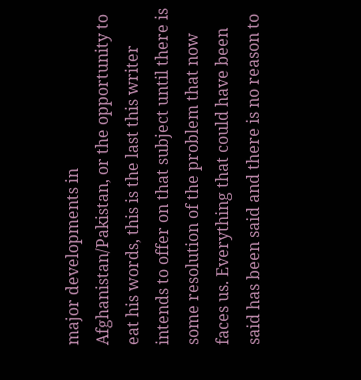major developments in Afghanistan/Pakistan, or the opportunity to eat his words, this is the last this writer intends to offer on that subject until there is some resolution of the problem that now faces us. Everything that could have been said has been said and there is no reason to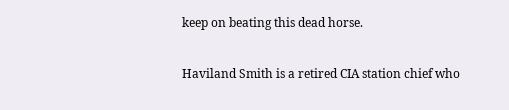keep on beating this dead horse.

Haviland Smith is a retired CIA station chief who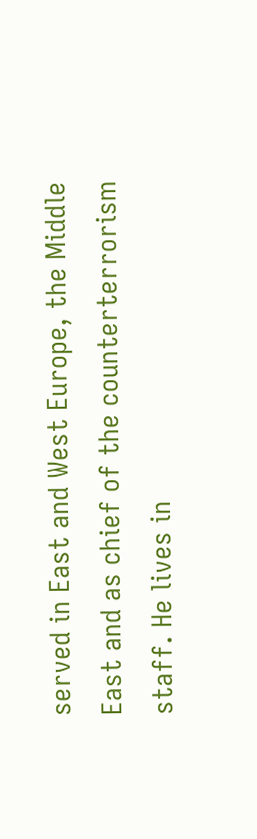served in East and West Europe, the Middle East and as chief of the counterterrorism staff. He lives in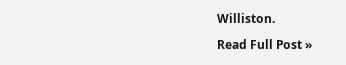Williston.

Read Full Post »